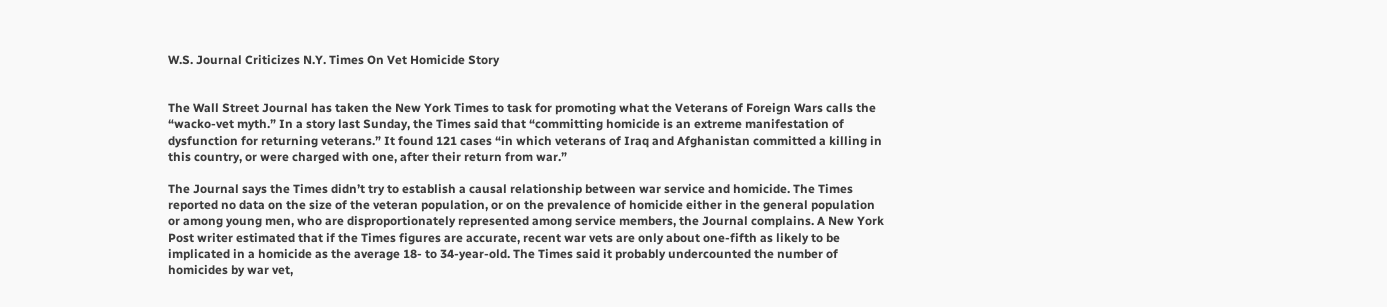W.S. Journal Criticizes N.Y. Times On Vet Homicide Story


The Wall Street Journal has taken the New York Times to task for promoting what the Veterans of Foreign Wars calls the “wacko-vet myth.” In a story last Sunday, the Times said that “committing homicide is an extreme manifestation of dysfunction for returning veterans.” It found 121 cases “in which veterans of Iraq and Afghanistan committed a killing in this country, or were charged with one, after their return from war.”

The Journal says the Times didn’t try to establish a causal relationship between war service and homicide. The Times reported no data on the size of the veteran population, or on the prevalence of homicide either in the general population or among young men, who are disproportionately represented among service members, the Journal complains. A New York Post writer estimated that if the Times figures are accurate, recent war vets are only about one-fifth as likely to be implicated in a homicide as the average 18- to 34-year-old. The Times said it probably undercounted the number of homicides by war vet,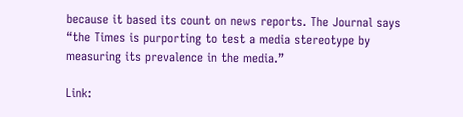because it based its count on news reports. The Journal says “the Times is purporting to test a media stereotype by measuring its prevalence in the media.”

Link: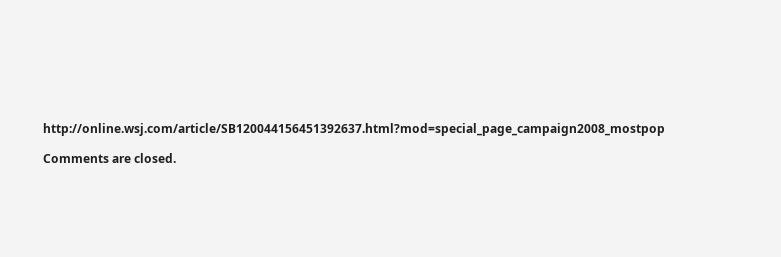http://online.wsj.com/article/SB120044156451392637.html?mod=special_page_campaign2008_mostpop

Comments are closed.